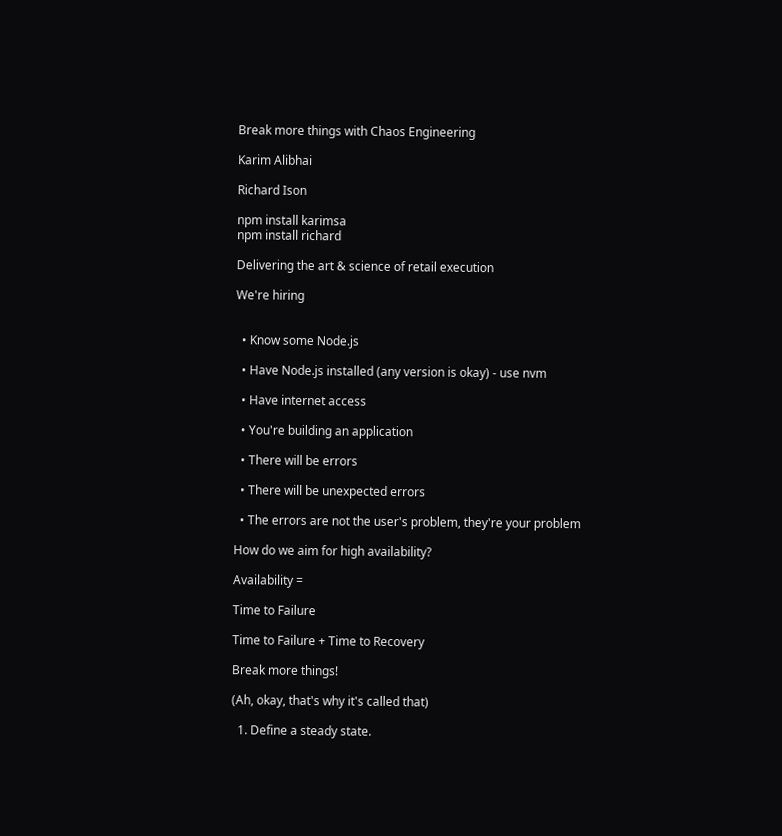Break more things with Chaos Engineering

Karim Alibhai

Richard Ison

npm install karimsa
npm install richard

Delivering the art & science of retail execution

We're hiring


  • Know some Node.js

  • Have Node.js installed (any version is okay) - use nvm

  • Have internet access

  • You're building an application

  • There will be errors

  • There will be unexpected errors

  • The errors are not the user's problem, they're your problem

How do we aim for high availability?

Availability =

Time to Failure

Time to Failure + Time to Recovery

Break more things!

(Ah, okay, that's why it's called that)

  1. Define a steady state.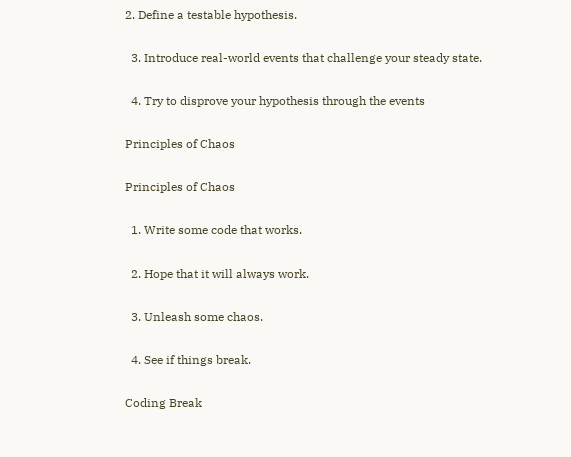2. Define a testable hypothesis.

  3. Introduce real-world events that challenge your steady state.

  4. Try to disprove your hypothesis through the events

Principles of Chaos

Principles of Chaos

  1. Write some code that works.

  2. Hope that it will always work.

  3. Unleash some chaos.

  4. See if things break.

Coding Break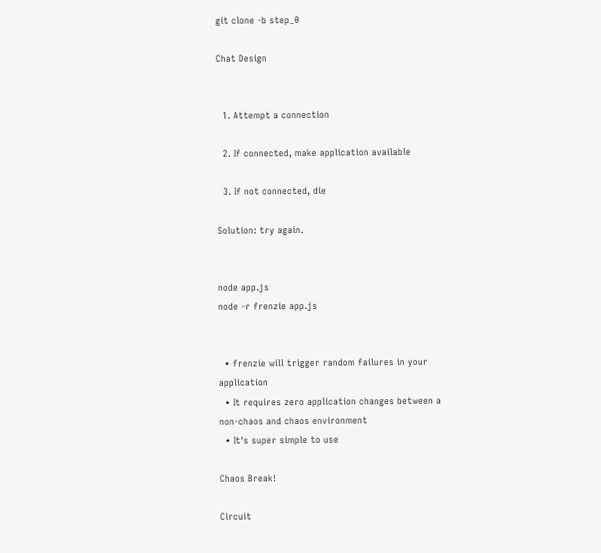git clone -b step_0

Chat Design


  1. Attempt a connection

  2. If connected, make application available

  3. If not connected, die

Solution: try again.


node app.js
node -r frenzie app.js


  • frenzie will trigger random failures in your application
  • It requires zero application changes between a non-chaos and chaos environment
  • It's super simple to use

Chaos Break!

Circuit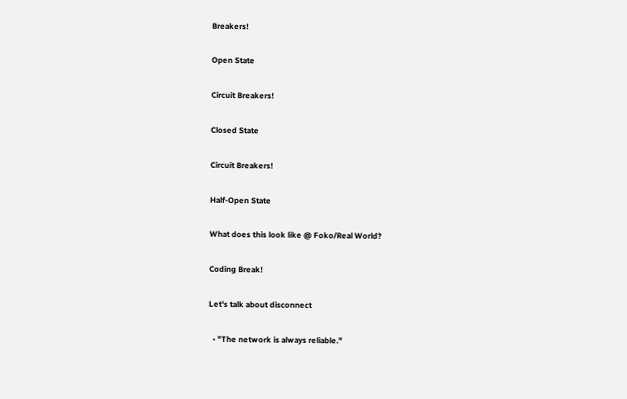Breakers!

Open State

Circuit Breakers!

Closed State

Circuit Breakers!

Half-Open State

What does this look like @ Foko/Real World?

Coding Break!

Let's talk about disconnect

  • "The network is always reliable."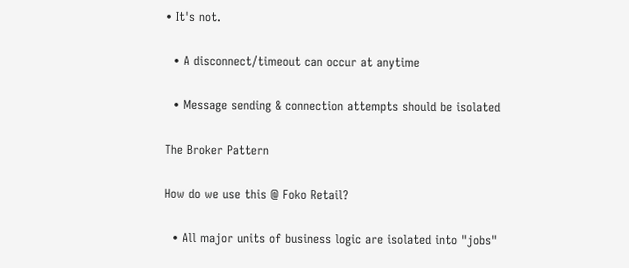• It's not.

  • A disconnect/timeout can occur at anytime

  • Message sending & connection attempts should be isolated

The Broker Pattern

How do we use this @ Foko Retail?

  • All major units of business logic are isolated into "jobs"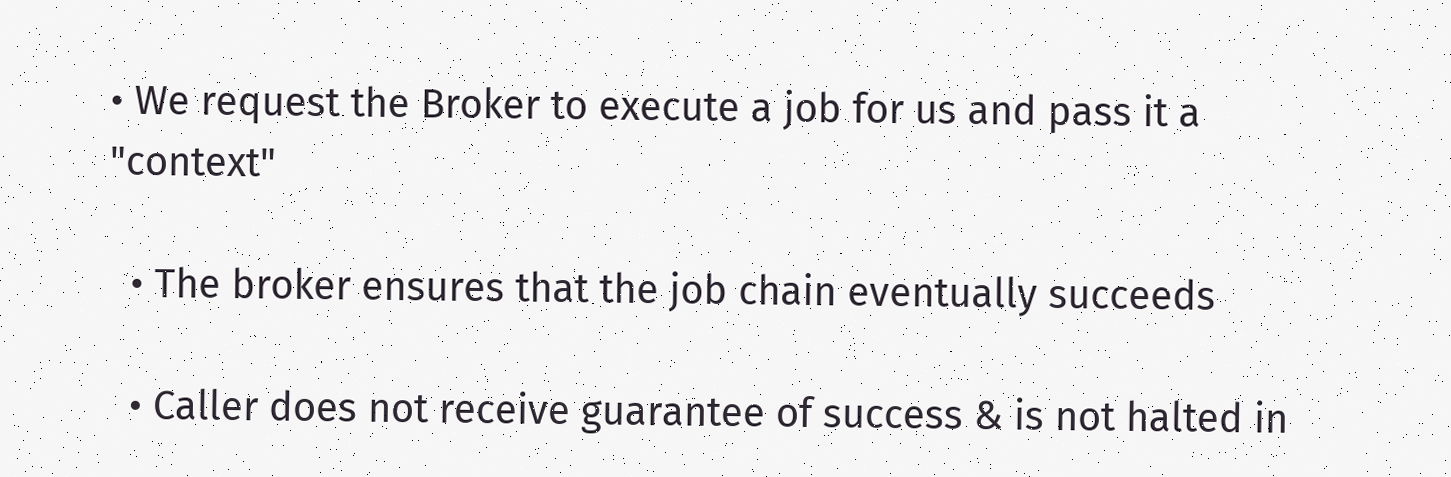• We request the Broker to execute a job for us and pass it a "context"

  • The broker ensures that the job chain eventually succeeds

  • Caller does not receive guarantee of success & is not halted in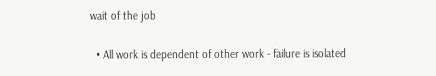wait of the job

  • All work is dependent of other work - failure is isolated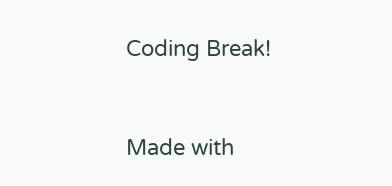Coding Break!


Made with